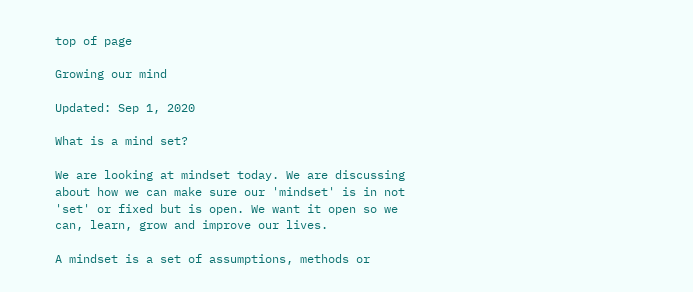top of page

Growing our mind

Updated: Sep 1, 2020

What is a mind set?

We are looking at mindset today. We are discussing about how we can make sure our 'mindset' is in not 'set' or fixed but is open. We want it open so we can, learn, grow and improve our lives.

A mindset is a set of assumptions, methods or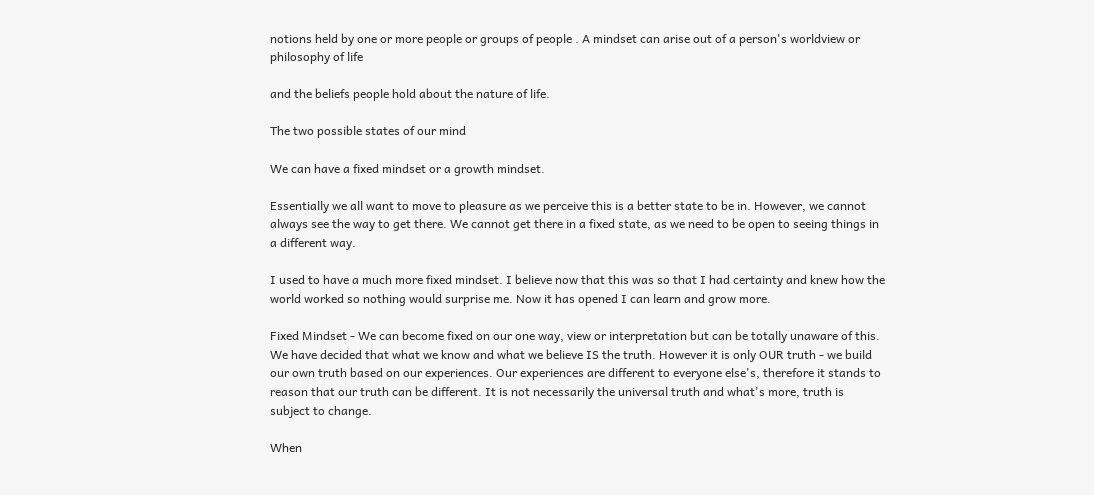notions held by one or more people or groups of people . A mindset can arise out of a person's worldview or philosophy of life

and the beliefs people hold about the nature of life.

The two possible states of our mind

We can have a fixed mindset or a growth mindset.

Essentially we all want to move to pleasure as we perceive this is a better state to be in. However, we cannot always see the way to get there. We cannot get there in a fixed state, as we need to be open to seeing things in a different way.

I used to have a much more fixed mindset. I believe now that this was so that I had certainty and knew how the world worked so nothing would surprise me. Now it has opened I can learn and grow more.

Fixed Mindset - We can become fixed on our one way, view or interpretation but can be totally unaware of this. We have decided that what we know and what we believe IS the truth. However it is only OUR truth - we build our own truth based on our experiences. Our experiences are different to everyone else's, therefore it stands to reason that our truth can be different. It is not necessarily the universal truth and what's more, truth is subject to change.

When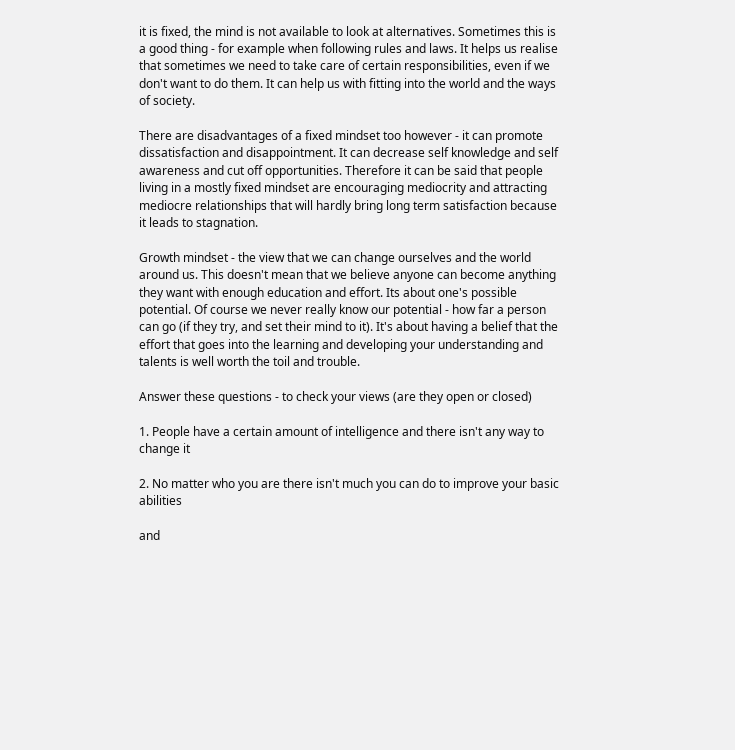it is fixed, the mind is not available to look at alternatives. Sometimes this is a good thing - for example when following rules and laws. It helps us realise that sometimes we need to take care of certain responsibilities, even if we don't want to do them. It can help us with fitting into the world and the ways of society.

There are disadvantages of a fixed mindset too however - it can promote dissatisfaction and disappointment. It can decrease self knowledge and self awareness and cut off opportunities. Therefore it can be said that people living in a mostly fixed mindset are encouraging mediocrity and attracting mediocre relationships that will hardly bring long term satisfaction because it leads to stagnation.

Growth mindset - the view that we can change ourselves and the world around us. This doesn't mean that we believe anyone can become anything they want with enough education and effort. Its about one's possible potential. Of course we never really know our potential - how far a person can go (if they try, and set their mind to it). It's about having a belief that the effort that goes into the learning and developing your understanding and talents is well worth the toil and trouble.

Answer these questions - to check your views (are they open or closed)

1. People have a certain amount of intelligence and there isn't any way to change it

2. No matter who you are there isn't much you can do to improve your basic abilities

and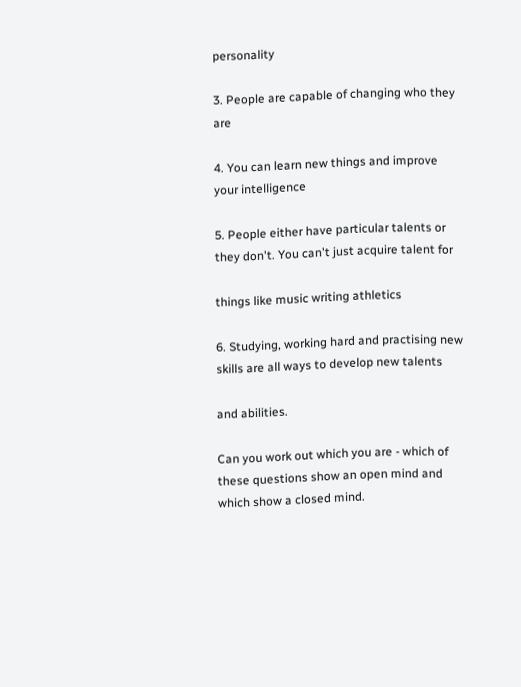personality

3. People are capable of changing who they are

4. You can learn new things and improve your intelligence

5. People either have particular talents or they don't. You can't just acquire talent for

things like music writing athletics

6. Studying, working hard and practising new skills are all ways to develop new talents

and abilities.

Can you work out which you are - which of these questions show an open mind and which show a closed mind.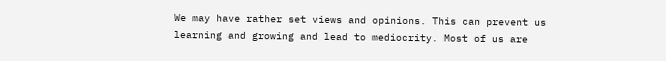We may have rather set views and opinions. This can prevent us learning and growing and lead to mediocrity. Most of us are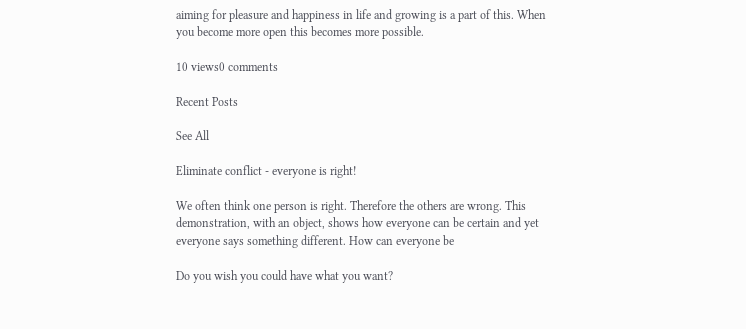aiming for pleasure and happiness in life and growing is a part of this. When you become more open this becomes more possible.

10 views0 comments

Recent Posts

See All

Eliminate conflict - everyone is right!

We often think one person is right. Therefore the others are wrong. This demonstration, with an object, shows how everyone can be certain and yet everyone says something different. How can everyone be

Do you wish you could have what you want?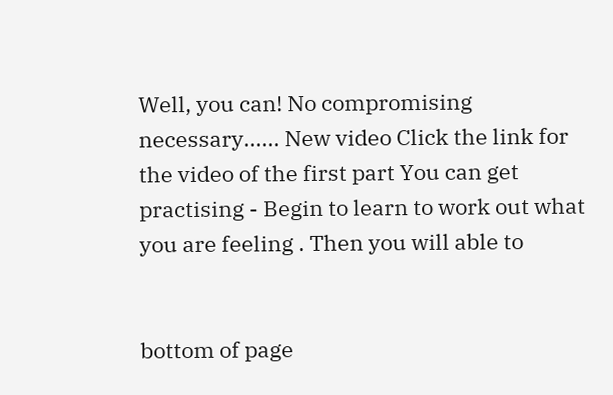Well, you can! No compromising necessary...... New video Click the link for the video of the first part You can get practising - Begin to learn to work out what you are feeling . Then you will able to


bottom of page